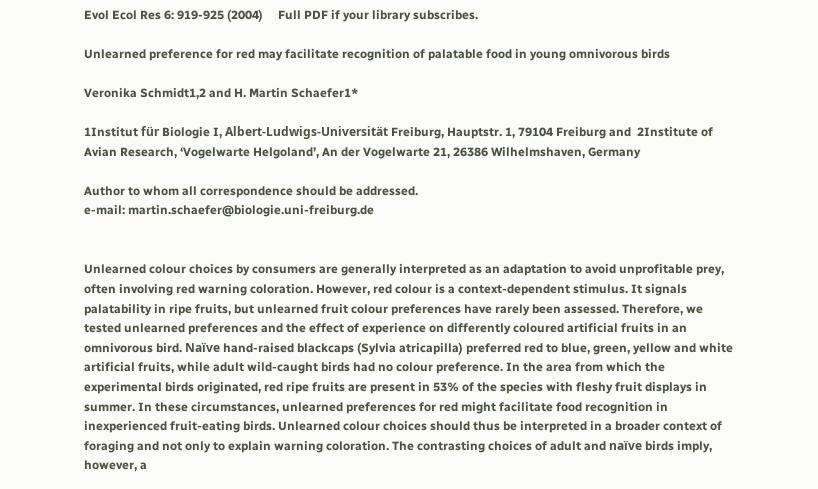Evol Ecol Res 6: 919-925 (2004)     Full PDF if your library subscribes.

Unlearned preference for red may facilitate recognition of palatable food in young omnivorous birds

Veronika Schmidt1,2 and H. Martin Schaefer1*

1Institut für Biologie I, Albert-Ludwigs-Universität Freiburg, Hauptstr. 1, 79104 Freiburg and  2Institute of Avian Research, ‘Vogelwarte Helgoland’, An der Vogelwarte 21, 26386 Wilhelmshaven, Germany

Author to whom all correspondence should be addressed.
e-mail: martin.schaefer@biologie.uni-freiburg.de


Unlearned colour choices by consumers are generally interpreted as an adaptation to avoid unprofitable prey, often involving red warning coloration. However, red colour is a context-dependent stimulus. It signals palatability in ripe fruits, but unlearned fruit colour preferences have rarely been assessed. Therefore, we tested unlearned preferences and the effect of experience on differently coloured artificial fruits in an omnivorous bird. Naïve hand-raised blackcaps (Sylvia atricapilla) preferred red to blue, green, yellow and white artificial fruits, while adult wild-caught birds had no colour preference. In the area from which the experimental birds originated, red ripe fruits are present in 53% of the species with fleshy fruit displays in summer. In these circumstances, unlearned preferences for red might facilitate food recognition in inexperienced fruit-eating birds. Unlearned colour choices should thus be interpreted in a broader context of foraging and not only to explain warning coloration. The contrasting choices of adult and naïve birds imply, however, a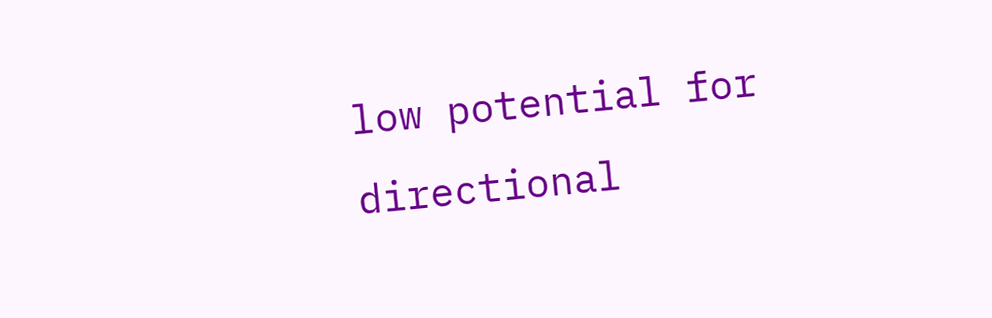low potential for directional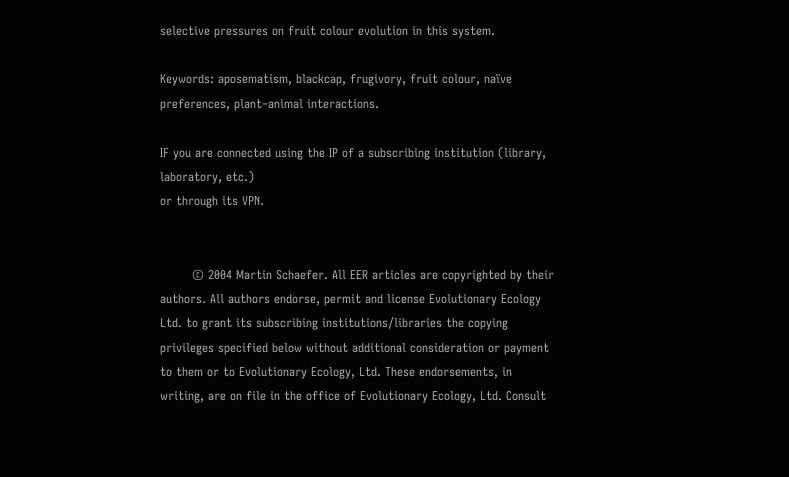selective pressures on fruit colour evolution in this system.

Keywords: aposematism, blackcap, frugivory, fruit colour, naïve preferences, plant–animal interactions.

IF you are connected using the IP of a subscribing institution (library, laboratory, etc.)
or through its VPN.


        © 2004 Martin Schaefer. All EER articles are copyrighted by their authors. All authors endorse, permit and license Evolutionary Ecology Ltd. to grant its subscribing institutions/libraries the copying privileges specified below without additional consideration or payment to them or to Evolutionary Ecology, Ltd. These endorsements, in writing, are on file in the office of Evolutionary Ecology, Ltd. Consult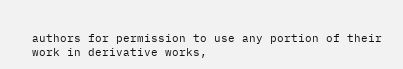authors for permission to use any portion of their work in derivative works,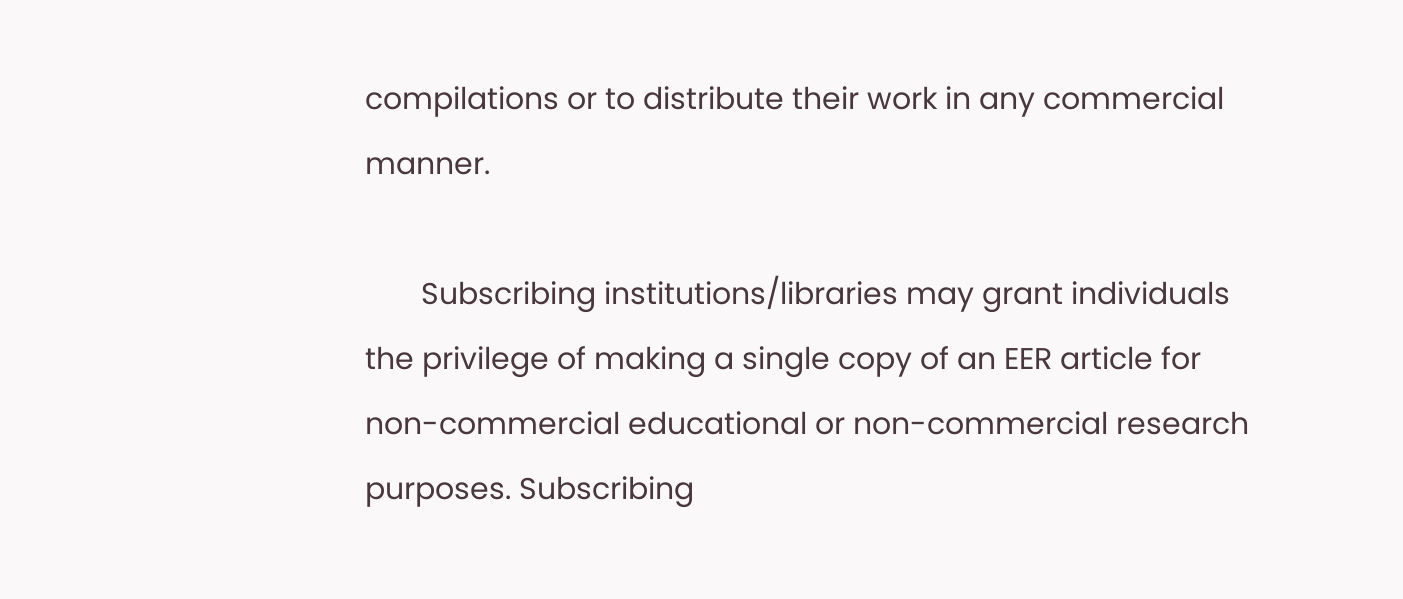compilations or to distribute their work in any commercial manner.

       Subscribing institutions/libraries may grant individuals the privilege of making a single copy of an EER article for non-commercial educational or non-commercial research purposes. Subscribing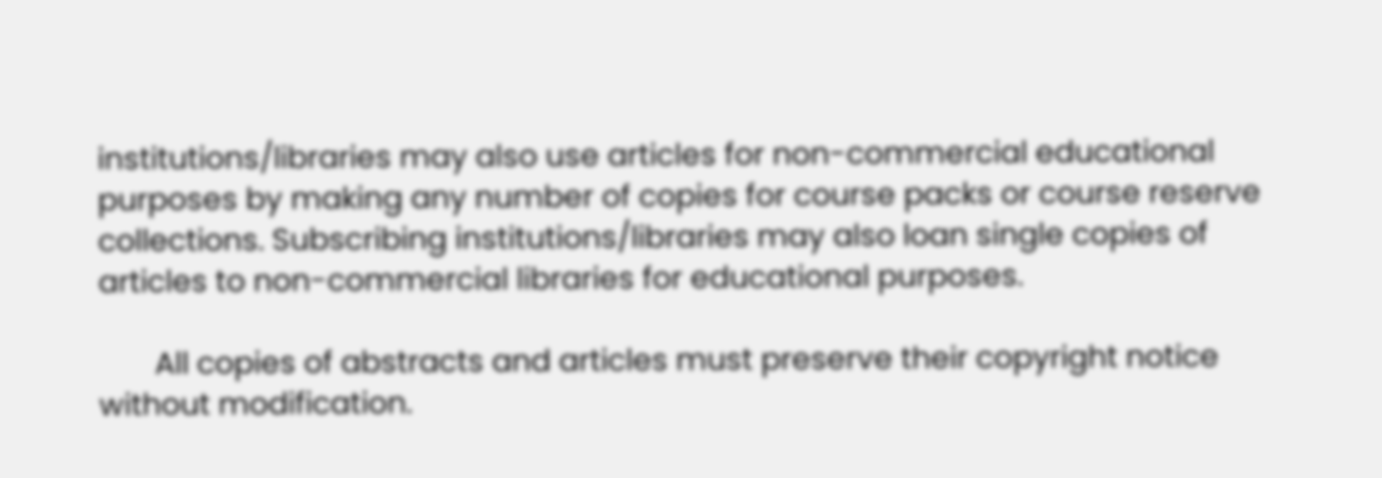institutions/libraries may also use articles for non-commercial educational purposes by making any number of copies for course packs or course reserve collections. Subscribing institutions/libraries may also loan single copies of articles to non-commercial libraries for educational purposes.

       All copies of abstracts and articles must preserve their copyright notice without modification.